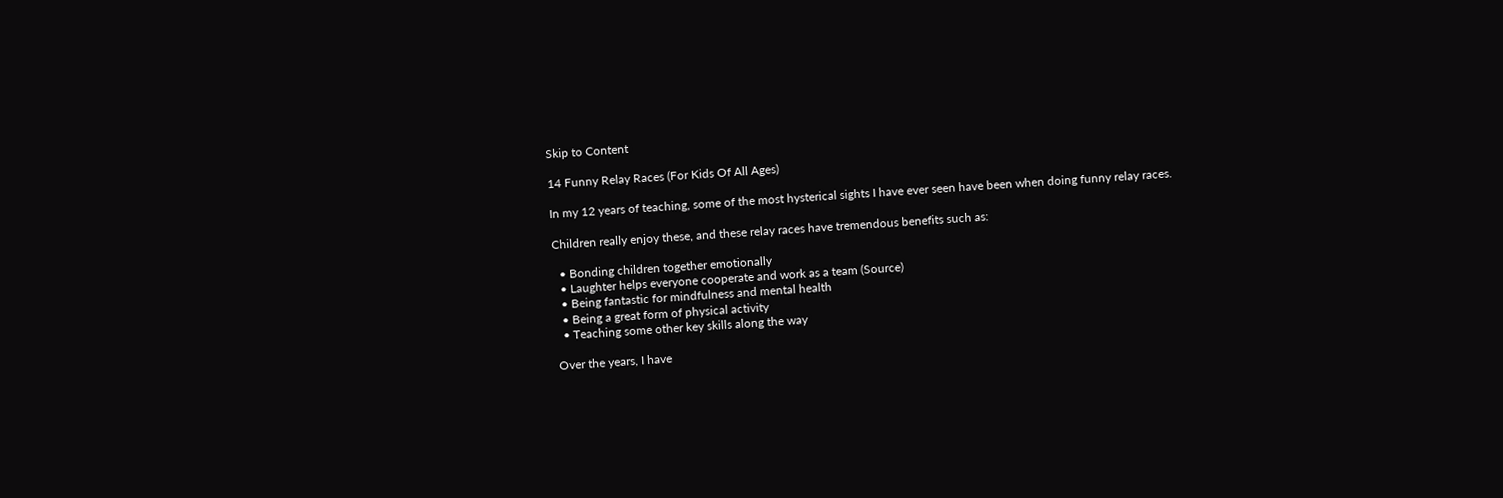Skip to Content

14 Funny Relay Races (For Kids Of All Ages)

In my 12 years of teaching, some of the most hysterical sights I have ever seen have been when doing funny relay races.

Children really enjoy these, and these relay races have tremendous benefits such as:

  • Bonding children together emotionally
  • Laughter helps everyone cooperate and work as a team (Source)
  • Being fantastic for mindfulness and mental health
  • Being a great form of physical activity
  • Teaching some other key skills along the way

Over the years, I have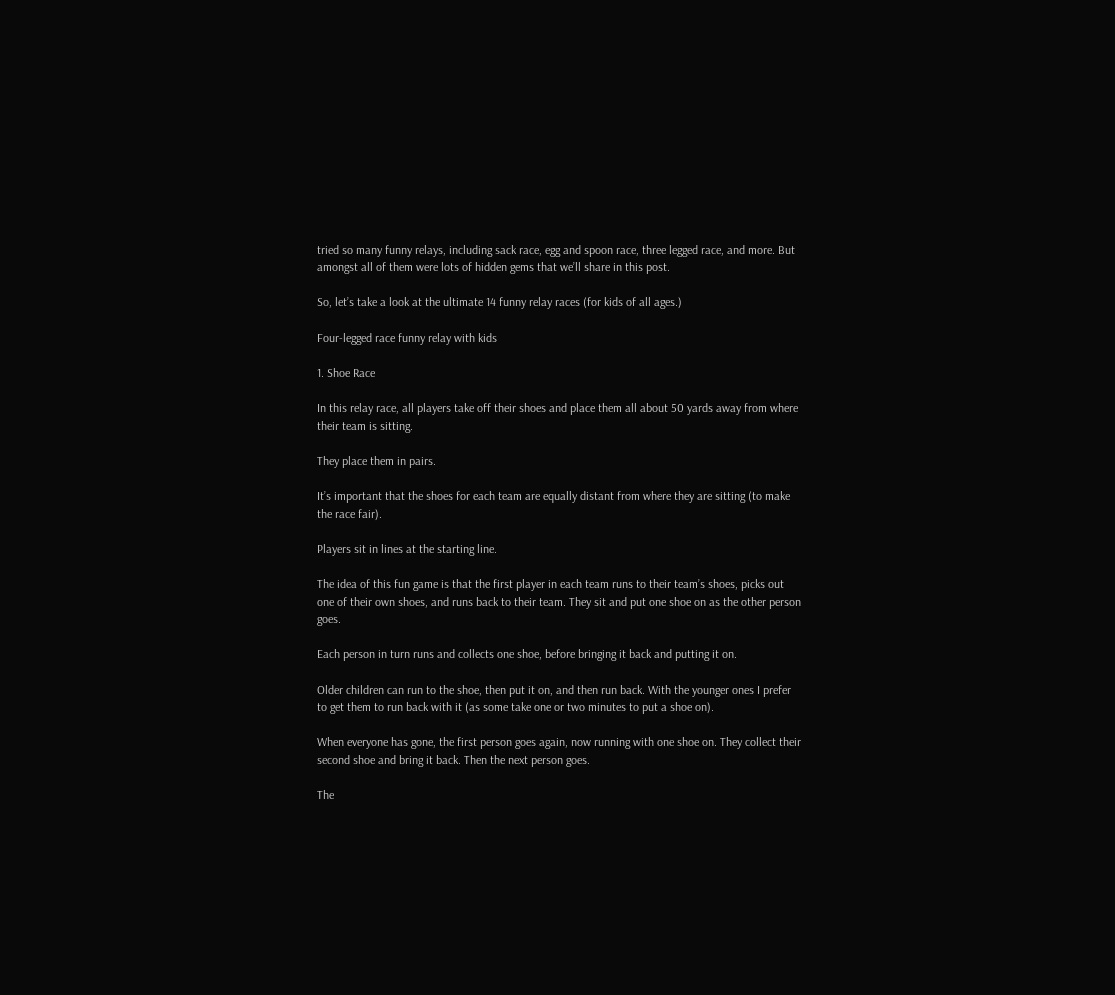tried so many funny relays, including sack race, egg and spoon race, three legged race, and more. But amongst all of them were lots of hidden gems that we’ll share in this post.

So, let’s take a look at the ultimate 14 funny relay races (for kids of all ages.)

Four-legged race funny relay with kids

1. Shoe Race

In this relay race, all players take off their shoes and place them all about 50 yards away from where their team is sitting.

They place them in pairs.

It’s important that the shoes for each team are equally distant from where they are sitting (to make the race fair).

Players sit in lines at the starting line.

The idea of this fun game is that the first player in each team runs to their team’s shoes, picks out one of their own shoes, and runs back to their team. They sit and put one shoe on as the other person goes.

Each person in turn runs and collects one shoe, before bringing it back and putting it on.

Older children can run to the shoe, then put it on, and then run back. With the younger ones I prefer to get them to run back with it (as some take one or two minutes to put a shoe on).

When everyone has gone, the first person goes again, now running with one shoe on. They collect their second shoe and bring it back. Then the next person goes.

The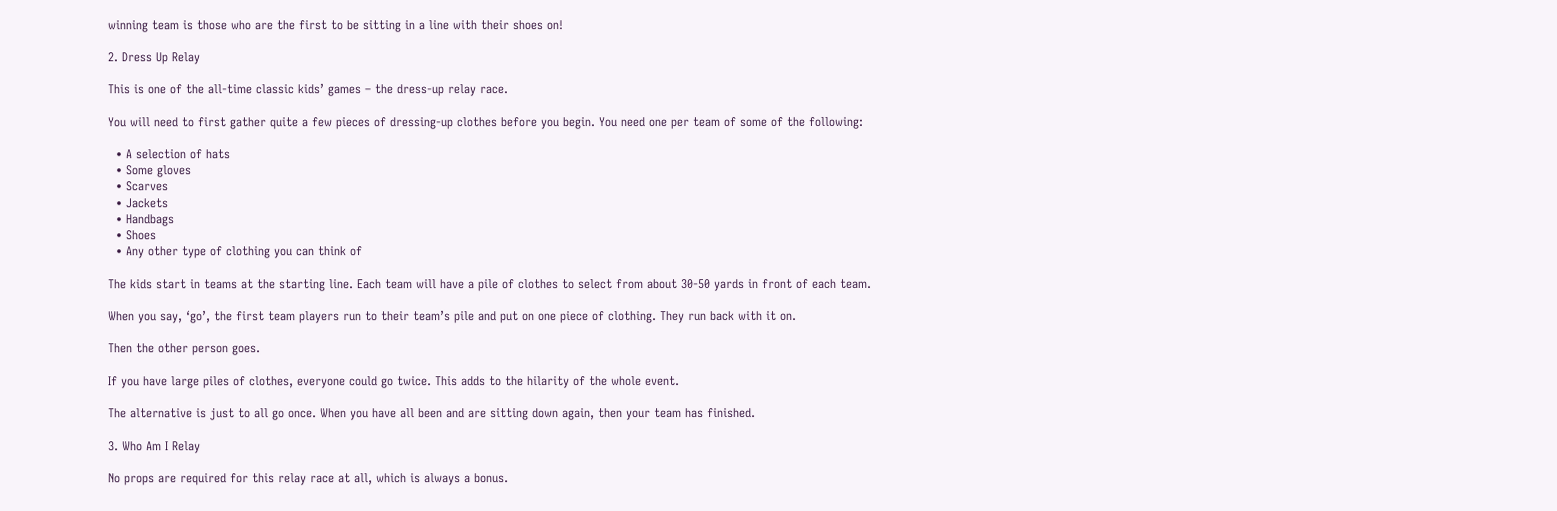winning team is those who are the first to be sitting in a line with their shoes on!

2. Dress Up Relay

This is one of the all-time classic kids’ games – the dress-up relay race.

You will need to first gather quite a few pieces of dressing-up clothes before you begin. You need one per team of some of the following:

  • A selection of hats
  • Some gloves
  • Scarves
  • Jackets
  • Handbags
  • Shoes
  • Any other type of clothing you can think of

The kids start in teams at the starting line. Each team will have a pile of clothes to select from about 30-50 yards in front of each team.

When you say, ‘go’, the first team players run to their team’s pile and put on one piece of clothing. They run back with it on.

Then the other person goes.

If you have large piles of clothes, everyone could go twice. This adds to the hilarity of the whole event.

The alternative is just to all go once. When you have all been and are sitting down again, then your team has finished.

3. Who Am I Relay

No props are required for this relay race at all, which is always a bonus.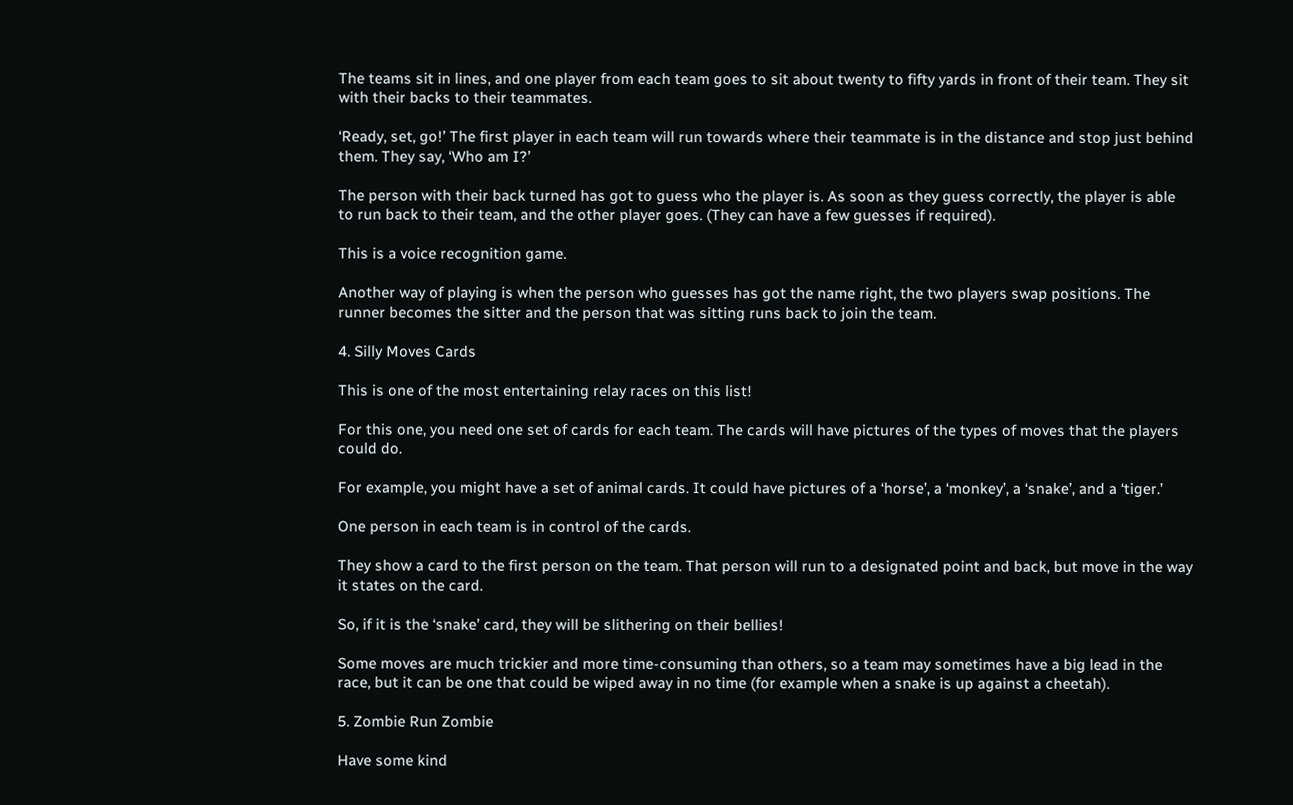The teams sit in lines, and one player from each team goes to sit about twenty to fifty yards in front of their team. They sit with their backs to their teammates.

‘Ready, set, go!’ The first player in each team will run towards where their teammate is in the distance and stop just behind them. They say, ‘Who am I?’

The person with their back turned has got to guess who the player is. As soon as they guess correctly, the player is able to run back to their team, and the other player goes. (They can have a few guesses if required).

This is a voice recognition game.

Another way of playing is when the person who guesses has got the name right, the two players swap positions. The runner becomes the sitter and the person that was sitting runs back to join the team.

4. Silly Moves Cards

This is one of the most entertaining relay races on this list!

For this one, you need one set of cards for each team. The cards will have pictures of the types of moves that the players could do.

For example, you might have a set of animal cards. It could have pictures of a ‘horse’, a ‘monkey’, a ‘snake’, and a ‘tiger.’

One person in each team is in control of the cards.

They show a card to the first person on the team. That person will run to a designated point and back, but move in the way it states on the card.

So, if it is the ‘snake’ card, they will be slithering on their bellies!

Some moves are much trickier and more time-consuming than others, so a team may sometimes have a big lead in the race, but it can be one that could be wiped away in no time (for example when a snake is up against a cheetah).

5. Zombie Run Zombie

Have some kind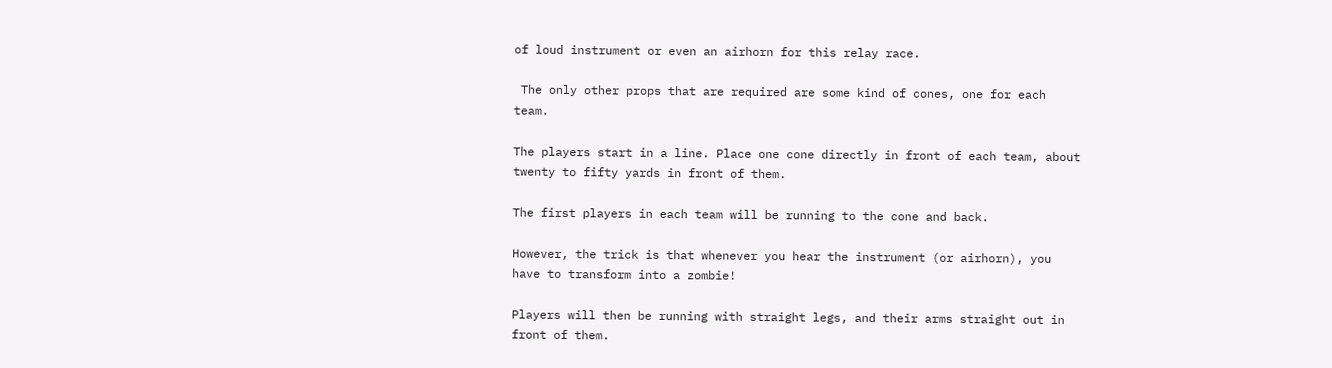of loud instrument or even an airhorn for this relay race.

 The only other props that are required are some kind of cones, one for each team.

The players start in a line. Place one cone directly in front of each team, about twenty to fifty yards in front of them.

The first players in each team will be running to the cone and back.

However, the trick is that whenever you hear the instrument (or airhorn), you have to transform into a zombie!

Players will then be running with straight legs, and their arms straight out in front of them.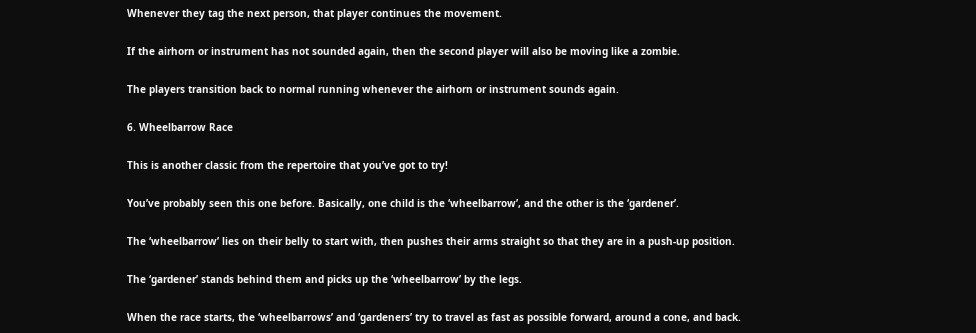Whenever they tag the next person, that player continues the movement.

If the airhorn or instrument has not sounded again, then the second player will also be moving like a zombie.

The players transition back to normal running whenever the airhorn or instrument sounds again.

6. Wheelbarrow Race

This is another classic from the repertoire that you’ve got to try!

You’ve probably seen this one before. Basically, one child is the ‘wheelbarrow’, and the other is the ‘gardener’.

The ‘wheelbarrow’ lies on their belly to start with, then pushes their arms straight so that they are in a push-up position.

The ‘gardener’ stands behind them and picks up the ‘wheelbarrow’ by the legs.

When the race starts, the ‘wheelbarrows’ and ‘gardeners’ try to travel as fast as possible forward, around a cone, and back.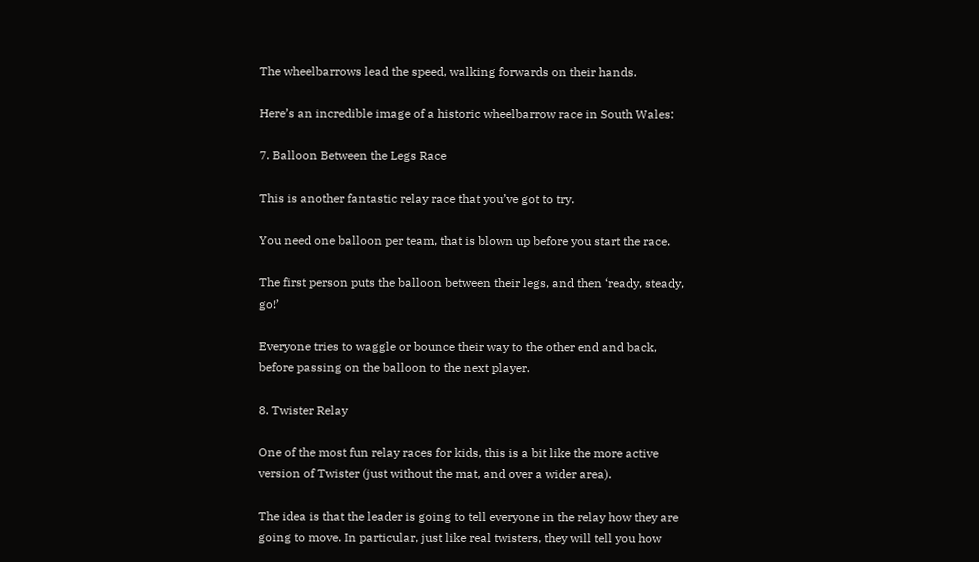The wheelbarrows lead the speed, walking forwards on their hands.

Here’s an incredible image of a historic wheelbarrow race in South Wales:

7. Balloon Between the Legs Race

This is another fantastic relay race that you’ve got to try.

You need one balloon per team, that is blown up before you start the race.

The first person puts the balloon between their legs, and then ‘ready, steady, go!’

Everyone tries to waggle or bounce their way to the other end and back, before passing on the balloon to the next player.

8. Twister Relay

One of the most fun relay races for kids, this is a bit like the more active version of Twister (just without the mat, and over a wider area).

The idea is that the leader is going to tell everyone in the relay how they are going to move. In particular, just like real twisters, they will tell you how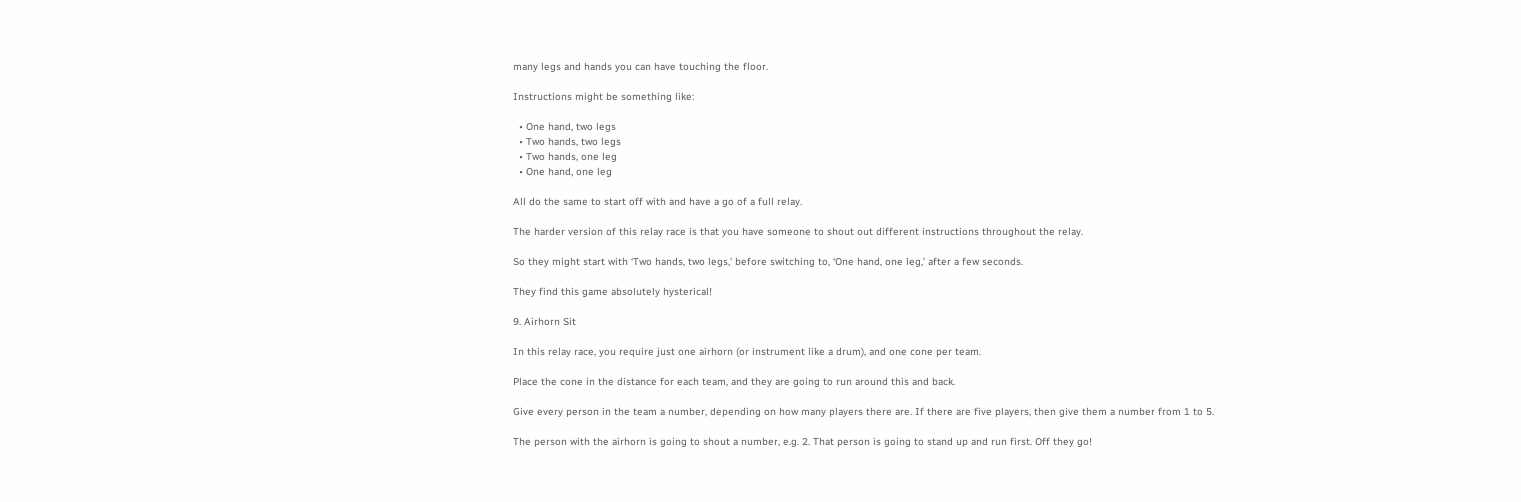many legs and hands you can have touching the floor.

Instructions might be something like:

  • One hand, two legs
  • Two hands, two legs
  • Two hands, one leg
  • One hand, one leg

All do the same to start off with and have a go of a full relay.

The harder version of this relay race is that you have someone to shout out different instructions throughout the relay.

So they might start with ‘Two hands, two legs,’ before switching to, ‘One hand, one leg,’ after a few seconds.

They find this game absolutely hysterical!

9. Airhorn Sit

In this relay race, you require just one airhorn (or instrument like a drum), and one cone per team.

Place the cone in the distance for each team, and they are going to run around this and back.

Give every person in the team a number, depending on how many players there are. If there are five players, then give them a number from 1 to 5.

The person with the airhorn is going to shout a number, e.g. 2. That person is going to stand up and run first. Off they go!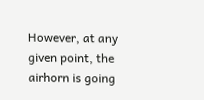However, at any given point, the airhorn is going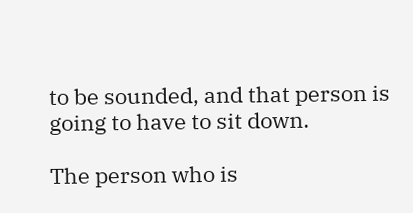to be sounded, and that person is going to have to sit down.

The person who is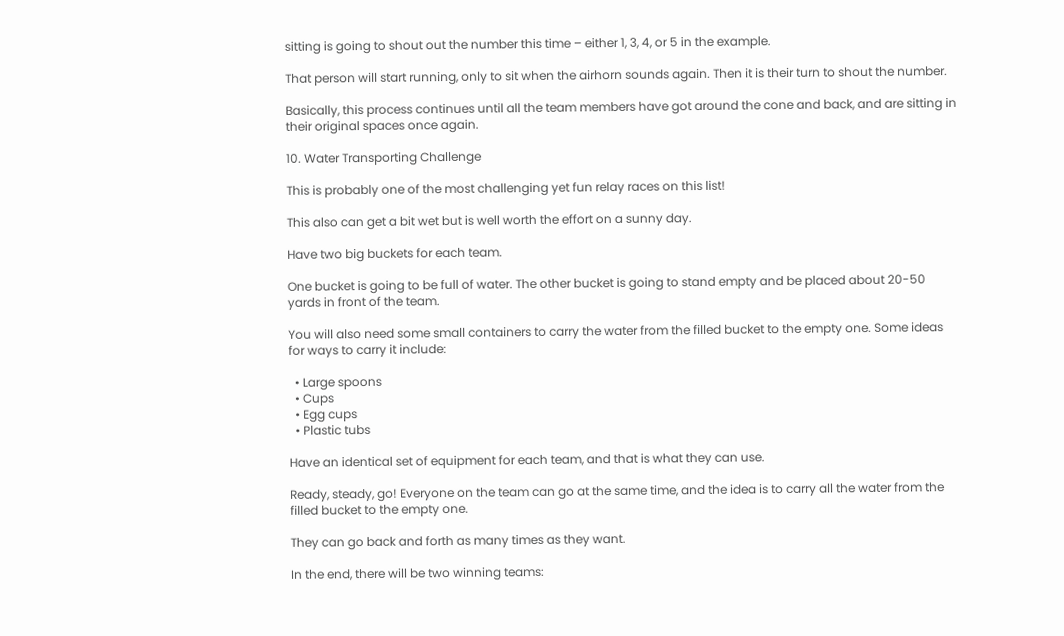sitting is going to shout out the number this time – either 1, 3, 4, or 5 in the example.

That person will start running, only to sit when the airhorn sounds again. Then it is their turn to shout the number.

Basically, this process continues until all the team members have got around the cone and back, and are sitting in their original spaces once again.

10. Water Transporting Challenge

This is probably one of the most challenging yet fun relay races on this list!

This also can get a bit wet but is well worth the effort on a sunny day.

Have two big buckets for each team.

One bucket is going to be full of water. The other bucket is going to stand empty and be placed about 20-50 yards in front of the team.

You will also need some small containers to carry the water from the filled bucket to the empty one. Some ideas for ways to carry it include:

  • Large spoons
  • Cups
  • Egg cups
  • Plastic tubs

Have an identical set of equipment for each team, and that is what they can use.

Ready, steady, go! Everyone on the team can go at the same time, and the idea is to carry all the water from the filled bucket to the empty one.

They can go back and forth as many times as they want.

In the end, there will be two winning teams: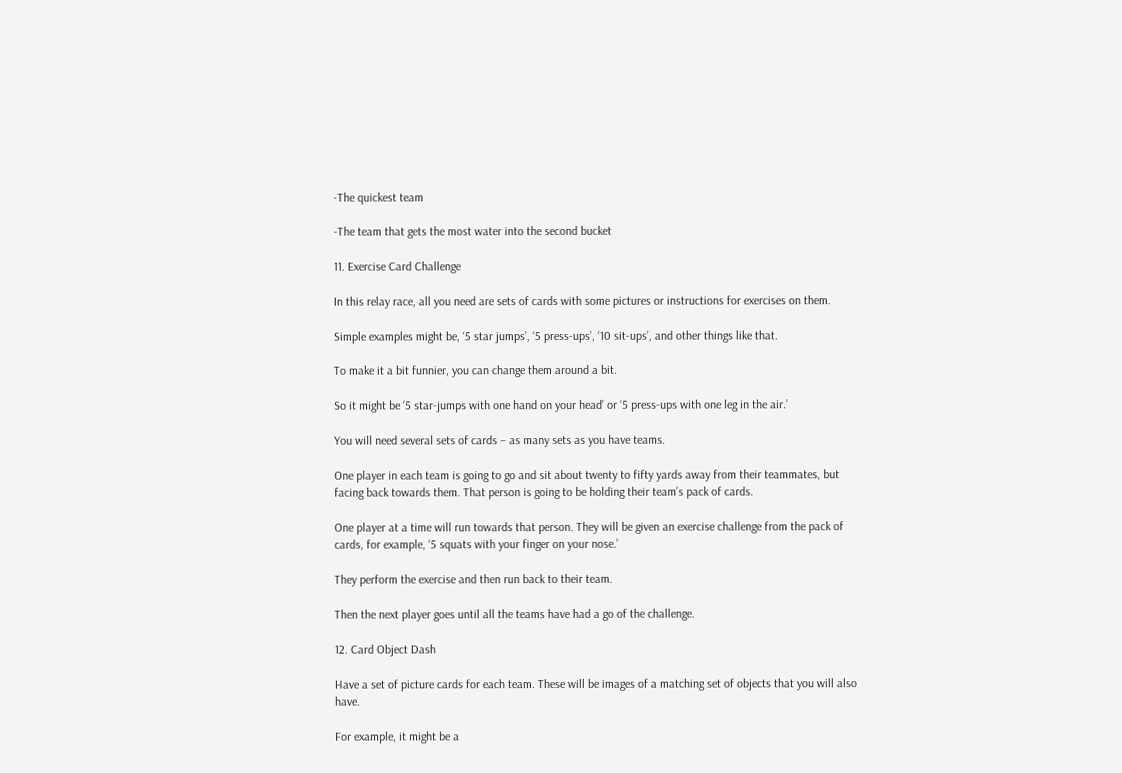-The quickest team

-The team that gets the most water into the second bucket

11. Exercise Card Challenge

In this relay race, all you need are sets of cards with some pictures or instructions for exercises on them.

Simple examples might be, ‘5 star jumps’, ‘5 press-ups’, ‘10 sit-ups’, and other things like that.

To make it a bit funnier, you can change them around a bit.

So it might be ‘5 star-jumps with one hand on your head’ or ‘5 press-ups with one leg in the air.’

You will need several sets of cards – as many sets as you have teams.

One player in each team is going to go and sit about twenty to fifty yards away from their teammates, but facing back towards them. That person is going to be holding their team’s pack of cards.

One player at a time will run towards that person. They will be given an exercise challenge from the pack of cards, for example, ‘5 squats with your finger on your nose.’

They perform the exercise and then run back to their team.

Then the next player goes until all the teams have had a go of the challenge.

12. Card Object Dash

Have a set of picture cards for each team. These will be images of a matching set of objects that you will also have.

For example, it might be a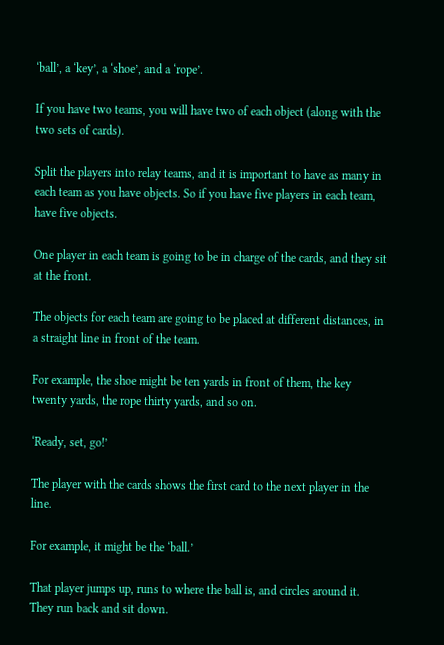‘ball’, a ‘key’, a ‘shoe’, and a ‘rope’.

If you have two teams, you will have two of each object (along with the two sets of cards).

Split the players into relay teams, and it is important to have as many in each team as you have objects. So if you have five players in each team, have five objects.

One player in each team is going to be in charge of the cards, and they sit at the front.

The objects for each team are going to be placed at different distances, in a straight line in front of the team.

For example, the shoe might be ten yards in front of them, the key twenty yards, the rope thirty yards, and so on.

‘Ready, set, go!’

The player with the cards shows the first card to the next player in the line.

For example, it might be the ‘ball.’

That player jumps up, runs to where the ball is, and circles around it. They run back and sit down.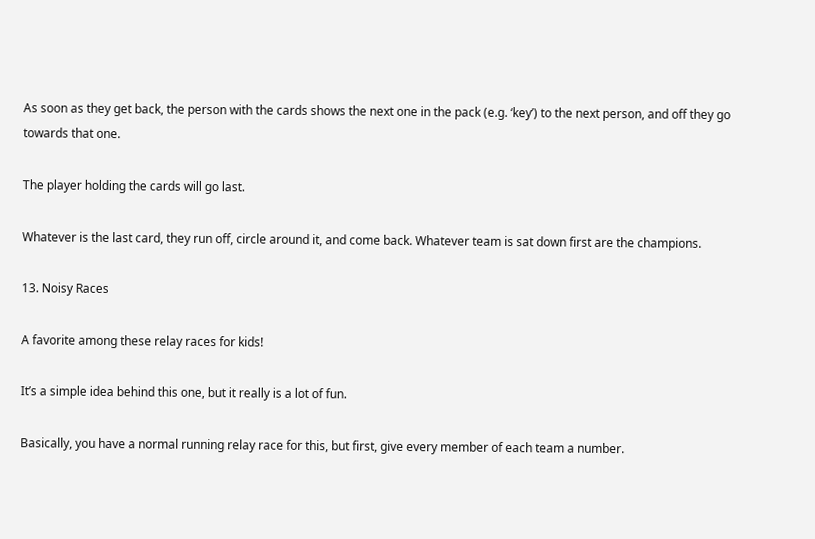As soon as they get back, the person with the cards shows the next one in the pack (e.g. ‘key’) to the next person, and off they go towards that one.

The player holding the cards will go last.

Whatever is the last card, they run off, circle around it, and come back. Whatever team is sat down first are the champions.

13. Noisy Races

A favorite among these relay races for kids!

It’s a simple idea behind this one, but it really is a lot of fun.

Basically, you have a normal running relay race for this, but first, give every member of each team a number.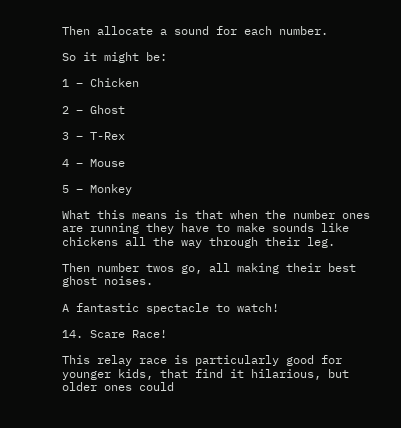Then allocate a sound for each number.

So it might be:

1 – Chicken

2 – Ghost

3 – T-Rex

4 – Mouse

5 – Monkey

What this means is that when the number ones are running they have to make sounds like chickens all the way through their leg.

Then number twos go, all making their best ghost noises.

A fantastic spectacle to watch!

14. Scare Race!

This relay race is particularly good for younger kids, that find it hilarious, but older ones could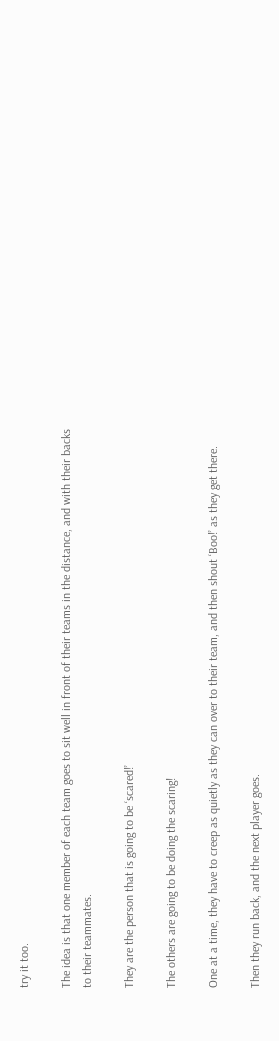try it too.

The idea is that one member of each team goes to sit well in front of their teams in the distance, and with their backs to their teammates.

They are the person that is going to be ‘scared!’

The others are going to be doing the scaring!

One at a time, they have to creep as quietly as they can over to their team, and then shout ‘Boo!’ as they get there.

Then they run back, and the next player goes.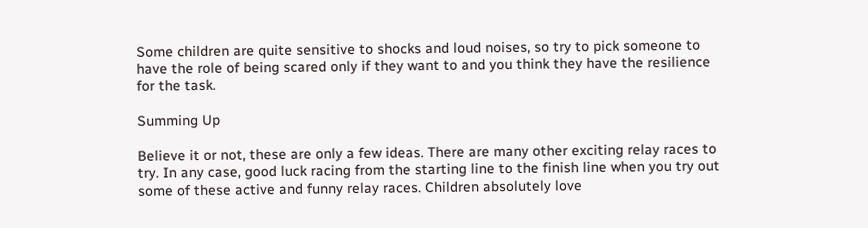Some children are quite sensitive to shocks and loud noises, so try to pick someone to have the role of being scared only if they want to and you think they have the resilience for the task.

Summing Up

Believe it or not, these are only a few ideas. There are many other exciting relay races to try. In any case, good luck racing from the starting line to the finish line when you try out some of these active and funny relay races. Children absolutely love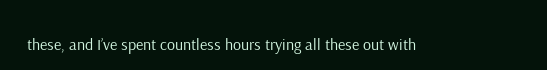these, and I’ve spent countless hours trying all these out with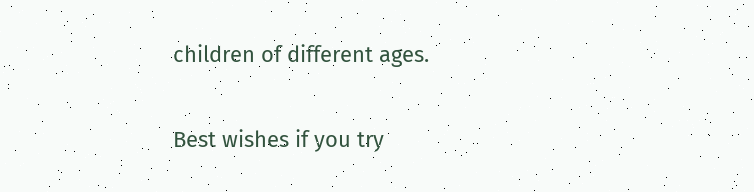children of different ages.

Best wishes if you try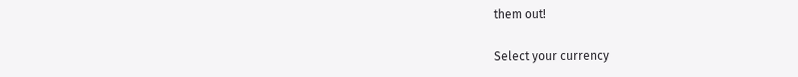them out!

Select your currency